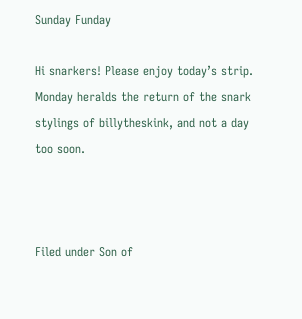Sunday Funday

Hi snarkers! Please enjoy today’s strip. Monday heralds the return of the snark stylings of billytheskink, and not a day too soon.



Filed under Son of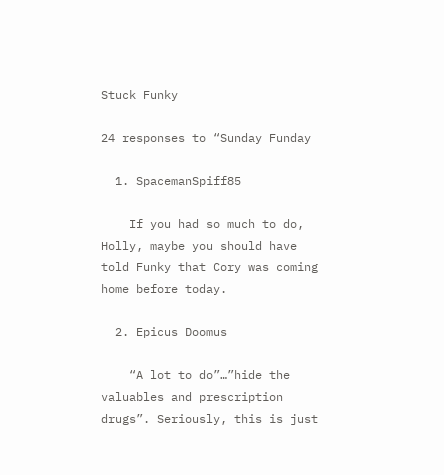Stuck Funky

24 responses to “Sunday Funday

  1. SpacemanSpiff85

    If you had so much to do, Holly, maybe you should have told Funky that Cory was coming home before today.

  2. Epicus Doomus

    “A lot to do”…”hide the valuables and prescription drugs”. Seriously, this is just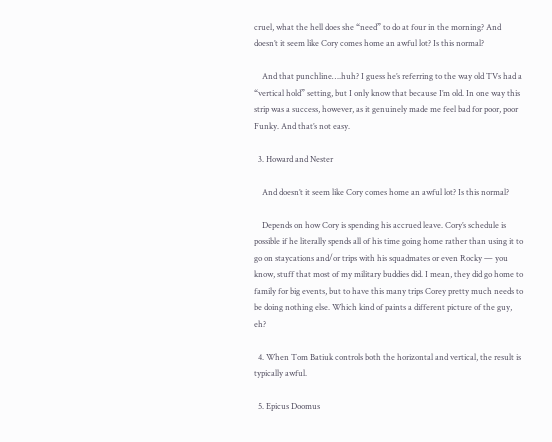cruel, what the hell does she “need” to do at four in the morning? And doesn’t it seem like Cory comes home an awful lot? Is this normal?

    And that punchline….huh? I guess he’s referring to the way old TVs had a “vertical hold” setting, but I only know that because I’m old. In one way this strip was a success, however, as it genuinely made me feel bad for poor, poor Funky. And that’s not easy.

  3. Howard and Nester

    And doesn’t it seem like Cory comes home an awful lot? Is this normal?

    Depends on how Cory is spending his accrued leave. Cory’s schedule is possible if he literally spends all of his time going home rather than using it to go on staycations and/or trips with his squadmates or even Rocky — you know, stuff that most of my military buddies did. I mean, they did go home to family for big events, but to have this many trips Corey pretty much needs to be doing nothing else. Which kind of paints a different picture of the guy, eh?

  4. When Tom Batiuk controls both the horizontal and vertical, the result is typically awful.

  5. Epicus Doomus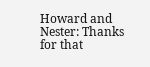Howard and Nester: Thanks for that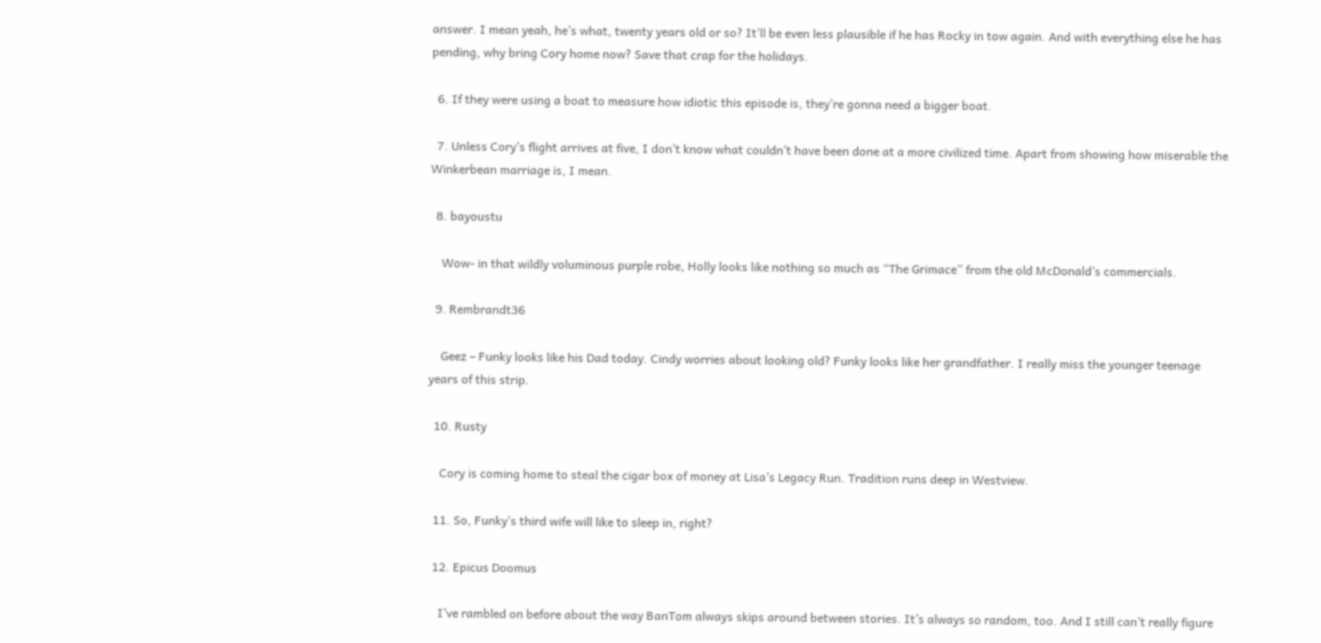answer. I mean yeah, he’s what, twenty years old or so? It’ll be even less plausible if he has Rocky in tow again. And with everything else he has pending, why bring Cory home now? Save that crap for the holidays.

  6. If they were using a boat to measure how idiotic this episode is, they’re gonna need a bigger boat.

  7. Unless Cory’s flight arrives at five, I don’t know what couldn’t have been done at a more civilized time. Apart from showing how miserable the Winkerbean marriage is, I mean.

  8. bayoustu

    Wow- in that wildly voluminous purple robe, Holly looks like nothing so much as “The Grimace” from the old McDonald’s commercials.

  9. Rembrandt36

    Geez – Funky looks like his Dad today. Cindy worries about looking old? Funky looks like her grandfather. I really miss the younger teenage years of this strip.

  10. Rusty

    Cory is coming home to steal the cigar box of money at Lisa’s Legacy Run. Tradition runs deep in Westview.

  11. So, Funky’s third wife will like to sleep in, right?

  12. Epicus Doomus

    I’ve rambled on before about the way BanTom always skips around between stories. It’s always so random, too. And I still can’t really figure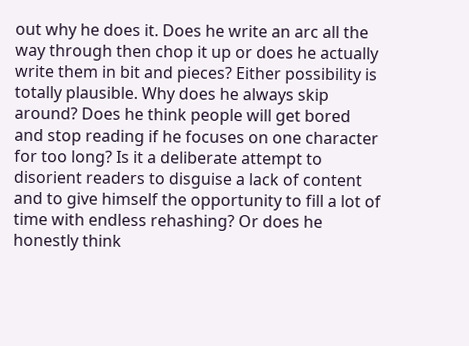out why he does it. Does he write an arc all the way through then chop it up or does he actually write them in bit and pieces? Either possibility is totally plausible. Why does he always skip around? Does he think people will get bored and stop reading if he focuses on one character for too long? Is it a deliberate attempt to disorient readers to disguise a lack of content and to give himself the opportunity to fill a lot of time with endless rehashing? Or does he honestly think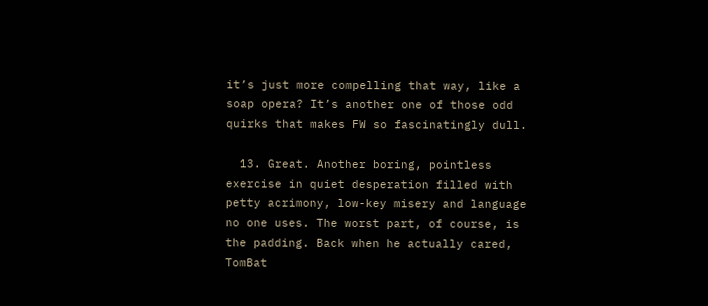it’s just more compelling that way, like a soap opera? It’s another one of those odd quirks that makes FW so fascinatingly dull.

  13. Great. Another boring, pointless exercise in quiet desperation filled with petty acrimony, low-key misery and language no one uses. The worst part, of course, is the padding. Back when he actually cared, TomBat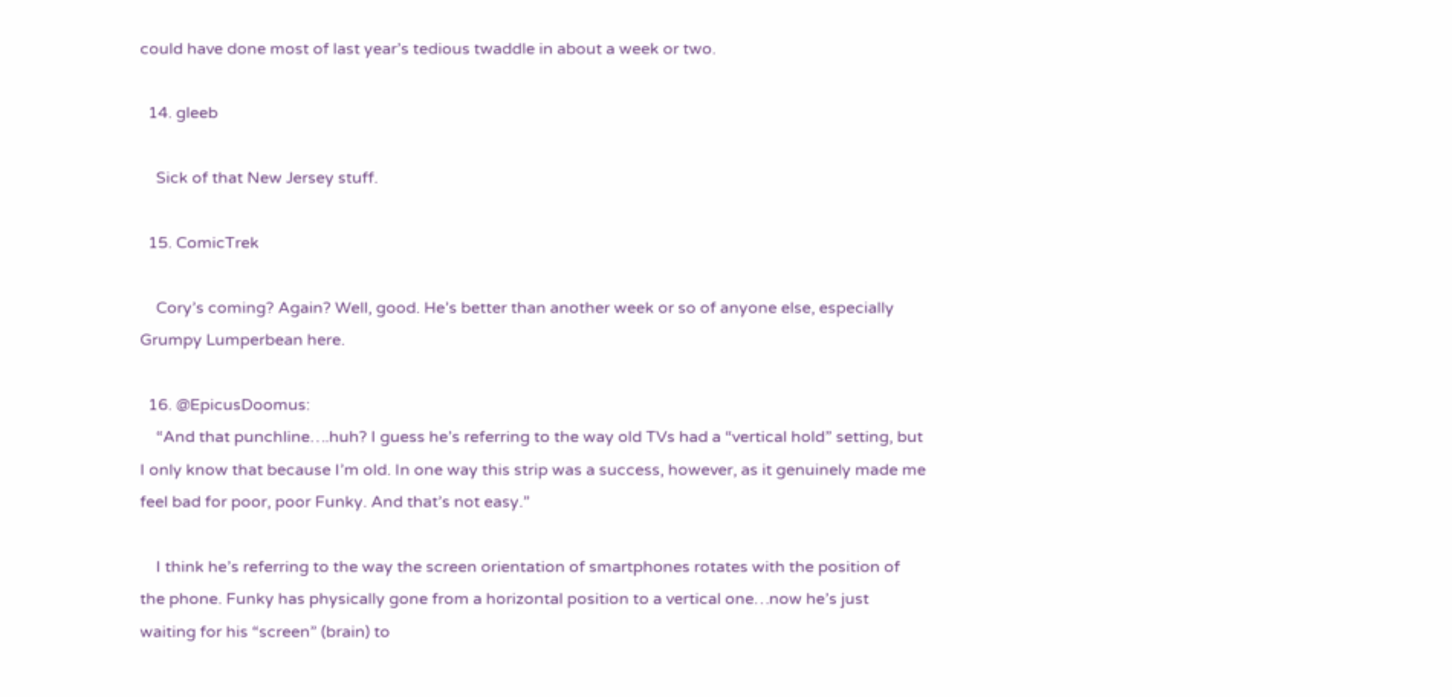could have done most of last year’s tedious twaddle in about a week or two.

  14. gleeb

    Sick of that New Jersey stuff.

  15. ComicTrek

    Cory’s coming? Again? Well, good. He’s better than another week or so of anyone else, especially Grumpy Lumperbean here.

  16. @EpicusDoomus:
    “And that punchline….huh? I guess he’s referring to the way old TVs had a “vertical hold” setting, but I only know that because I’m old. In one way this strip was a success, however, as it genuinely made me feel bad for poor, poor Funky. And that’s not easy.”

    I think he’s referring to the way the screen orientation of smartphones rotates with the position of the phone. Funky has physically gone from a horizontal position to a vertical one…now he’s just waiting for his “screen” (brain) to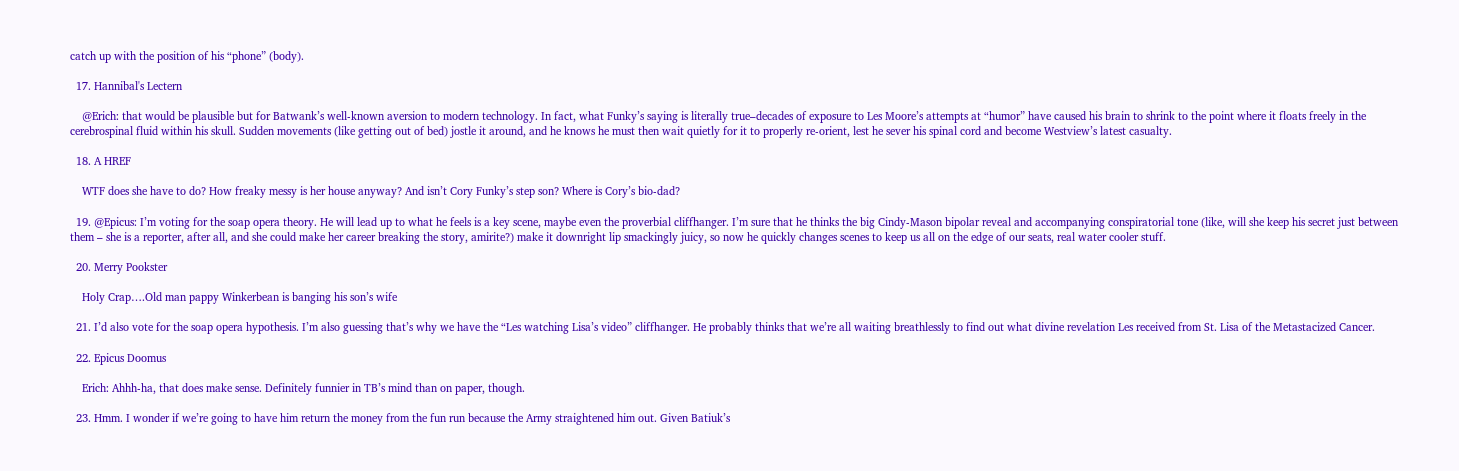catch up with the position of his “phone” (body).

  17. Hannibal's Lectern

    @Erich: that would be plausible but for Batwank’s well-known aversion to modern technology. In fact, what Funky’s saying is literally true–decades of exposure to Les Moore’s attempts at “humor” have caused his brain to shrink to the point where it floats freely in the cerebrospinal fluid within his skull. Sudden movements (like getting out of bed) jostle it around, and he knows he must then wait quietly for it to properly re-orient, lest he sever his spinal cord and become Westview’s latest casualty.

  18. A HREF

    WTF does she have to do? How freaky messy is her house anyway? And isn’t Cory Funky’s step son? Where is Cory’s bio-dad?

  19. @Epicus: I’m voting for the soap opera theory. He will lead up to what he feels is a key scene, maybe even the proverbial cliffhanger. I’m sure that he thinks the big Cindy-Mason bipolar reveal and accompanying conspiratorial tone (like, will she keep his secret just between them – she is a reporter, after all, and she could make her career breaking the story, amirite?) make it downright lip smackingly juicy, so now he quickly changes scenes to keep us all on the edge of our seats, real water cooler stuff.

  20. Merry Pookster

    Holy Crap….Old man pappy Winkerbean is banging his son’s wife

  21. I’d also vote for the soap opera hypothesis. I’m also guessing that’s why we have the “Les watching Lisa’s video” cliffhanger. He probably thinks that we’re all waiting breathlessly to find out what divine revelation Les received from St. Lisa of the Metastacized Cancer.

  22. Epicus Doomus

    Erich: Ahhh-ha, that does make sense. Definitely funnier in TB’s mind than on paper, though.

  23. Hmm. I wonder if we’re going to have him return the money from the fun run because the Army straightened him out. Given Batiuk’s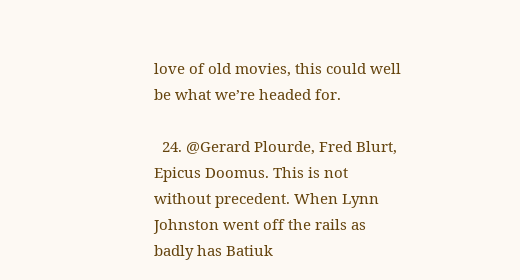love of old movies, this could well be what we’re headed for.

  24. @Gerard Plourde, Fred Blurt, Epicus Doomus. This is not without precedent. When Lynn Johnston went off the rails as badly has Batiuk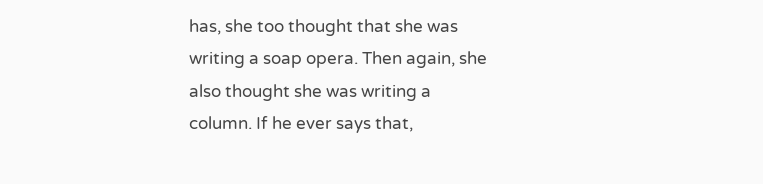has, she too thought that she was writing a soap opera. Then again, she also thought she was writing a column. If he ever says that,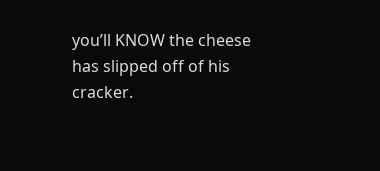you’ll KNOW the cheese has slipped off of his cracker.